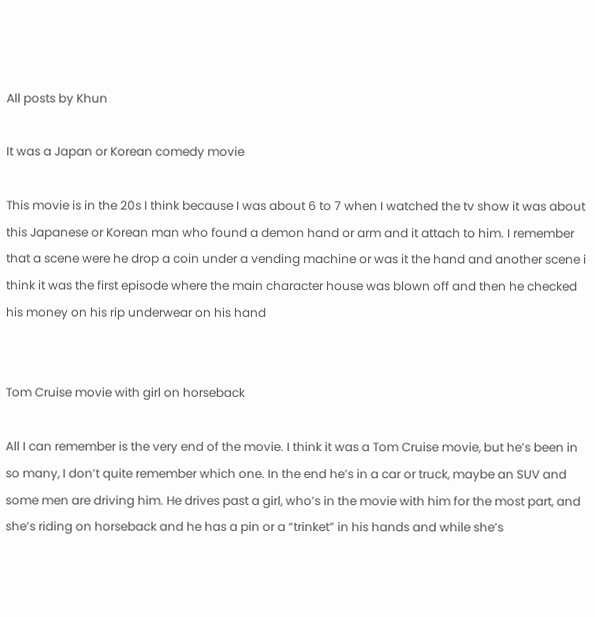All posts by Khun

It was a Japan or Korean comedy movie

This movie is in the 20s I think because I was about 6 to 7 when I watched the tv show it was about this Japanese or Korean man who found a demon hand or arm and it attach to him. I remember that a scene were he drop a coin under a vending machine or was it the hand and another scene i think it was the first episode where the main character house was blown off and then he checked his money on his rip underwear on his hand


Tom Cruise movie with girl on horseback

All I can remember is the very end of the movie. I think it was a Tom Cruise movie, but he’s been in so many, I don’t quite remember which one. In the end he’s in a car or truck, maybe an SUV and some men are driving him. He drives past a girl, who’s in the movie with him for the most part, and she’s riding on horseback and he has a pin or a “trinket” in his hands and while she’s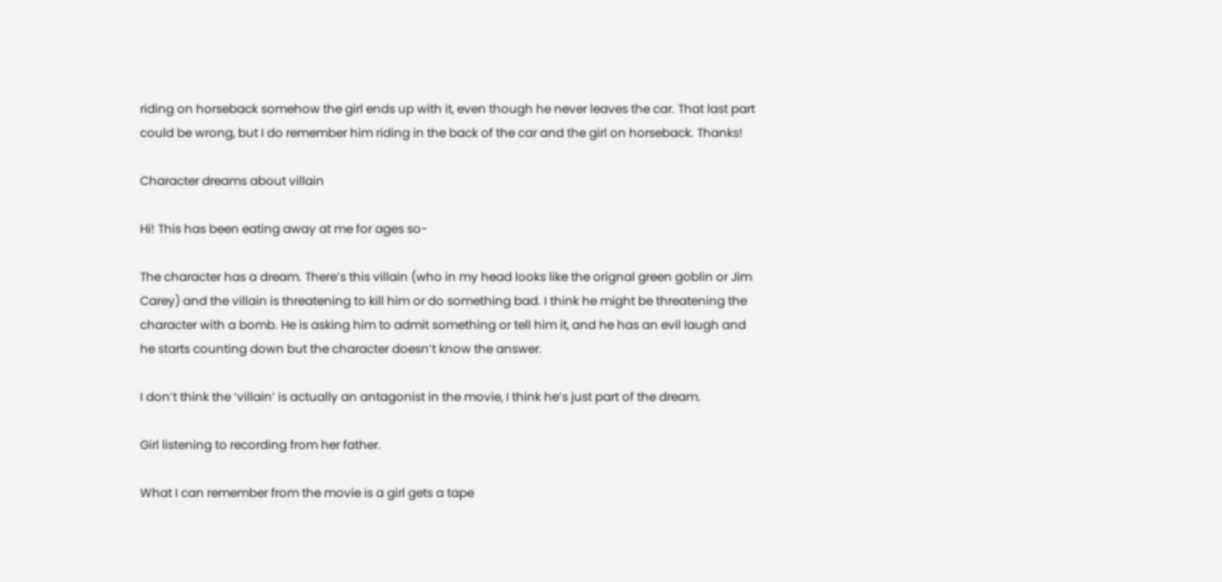riding on horseback somehow the girl ends up with it, even though he never leaves the car. That last part could be wrong, but I do remember him riding in the back of the car and the girl on horseback. Thanks!

Character dreams about villain

Hi! This has been eating away at me for ages so-

The character has a dream. There’s this villain (who in my head looks like the orignal green goblin or Jim Carey) and the villain is threatening to kill him or do something bad. I think he might be threatening the character with a bomb. He is asking him to admit something or tell him it, and he has an evil laugh and he starts counting down but the character doesn’t know the answer.

I don’t think the ‘villain’ is actually an antagonist in the movie, I think he’s just part of the dream.

Girl listening to recording from her father.

What I can remember from the movie is a girl gets a tape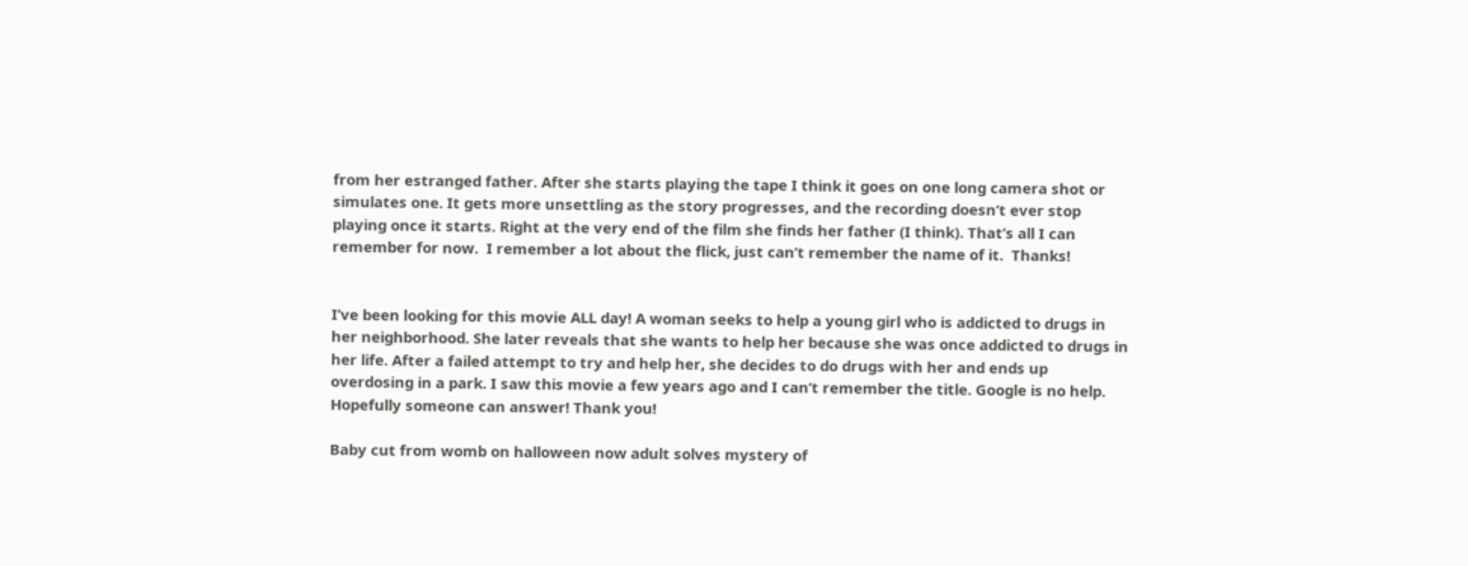from her estranged father. After she starts playing the tape I think it goes on one long camera shot or simulates one. It gets more unsettling as the story progresses, and the recording doesn’t ever stop playing once it starts. Right at the very end of the film she finds her father (I think). That’s all I can remember for now.  I remember a lot about the flick, just can’t remember the name of it.  Thanks!


I’ve been looking for this movie ALL day! A woman seeks to help a young girl who is addicted to drugs in her neighborhood. She later reveals that she wants to help her because she was once addicted to drugs in her life. After a failed attempt to try and help her, she decides to do drugs with her and ends up overdosing in a park. I saw this movie a few years ago and I can’t remember the title. Google is no help. Hopefully someone can answer! Thank you!

Baby cut from womb on halloween now adult solves mystery of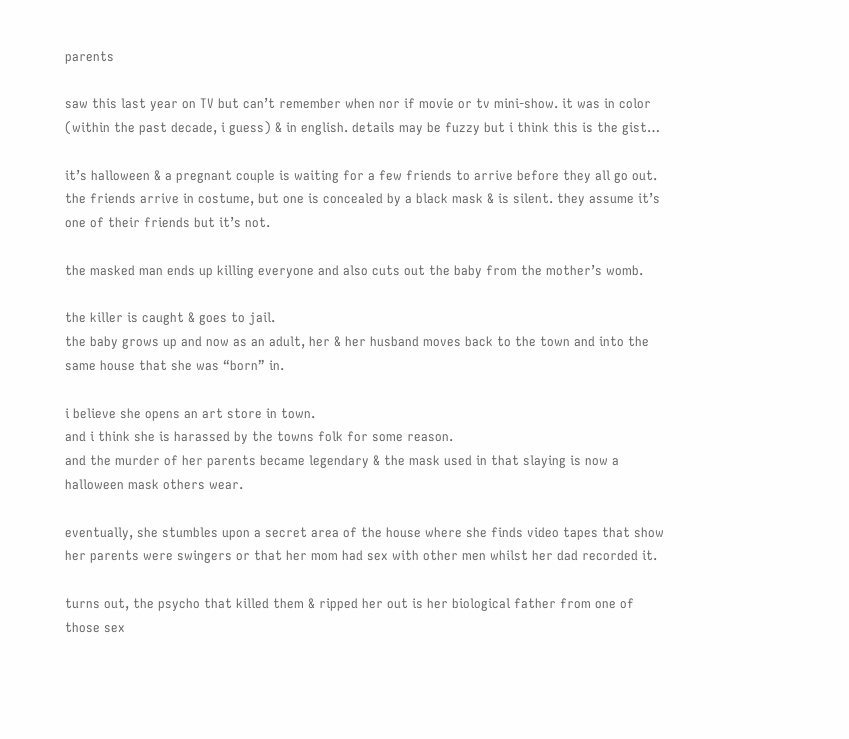parents

saw this last year on TV but can’t remember when nor if movie or tv mini-show. it was in color (within the past decade, i guess) & in english. details may be fuzzy but i think this is the gist…

it’s halloween & a pregnant couple is waiting for a few friends to arrive before they all go out. the friends arrive in costume, but one is concealed by a black mask & is silent. they assume it’s one of their friends but it’s not.

the masked man ends up killing everyone and also cuts out the baby from the mother’s womb.

the killer is caught & goes to jail.
the baby grows up and now as an adult, her & her husband moves back to the town and into the same house that she was “born” in.

i believe she opens an art store in town.
and i think she is harassed by the towns folk for some reason.
and the murder of her parents became legendary & the mask used in that slaying is now a halloween mask others wear.

eventually, she stumbles upon a secret area of the house where she finds video tapes that show her parents were swingers or that her mom had sex with other men whilst her dad recorded it.

turns out, the psycho that killed them & ripped her out is her biological father from one of those sex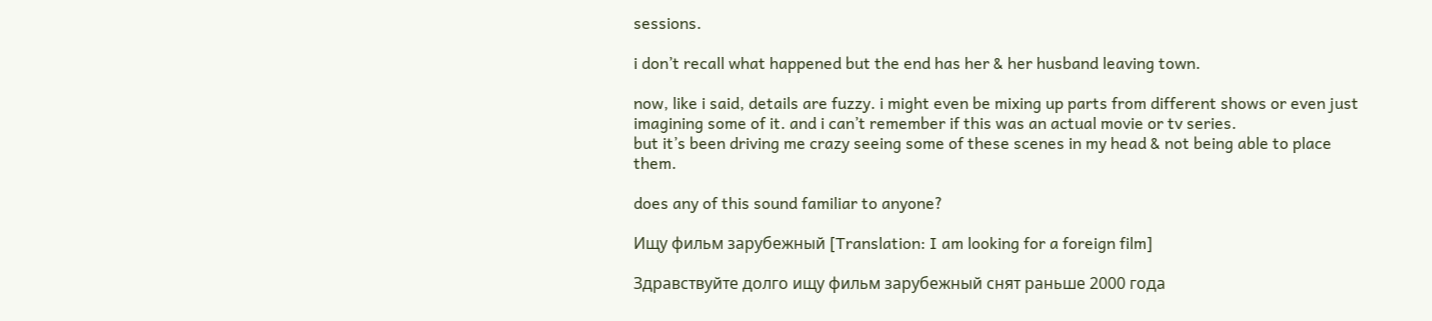sessions.

i don’t recall what happened but the end has her & her husband leaving town.

now, like i said, details are fuzzy. i might even be mixing up parts from different shows or even just imagining some of it. and i can’t remember if this was an actual movie or tv series.
but it’s been driving me crazy seeing some of these scenes in my head & not being able to place them.

does any of this sound familiar to anyone?

Ищу фильм зарубежный [Translation: I am looking for a foreign film]

Здравствуйте долго ищу фильм зарубежный снят раньше 2000 года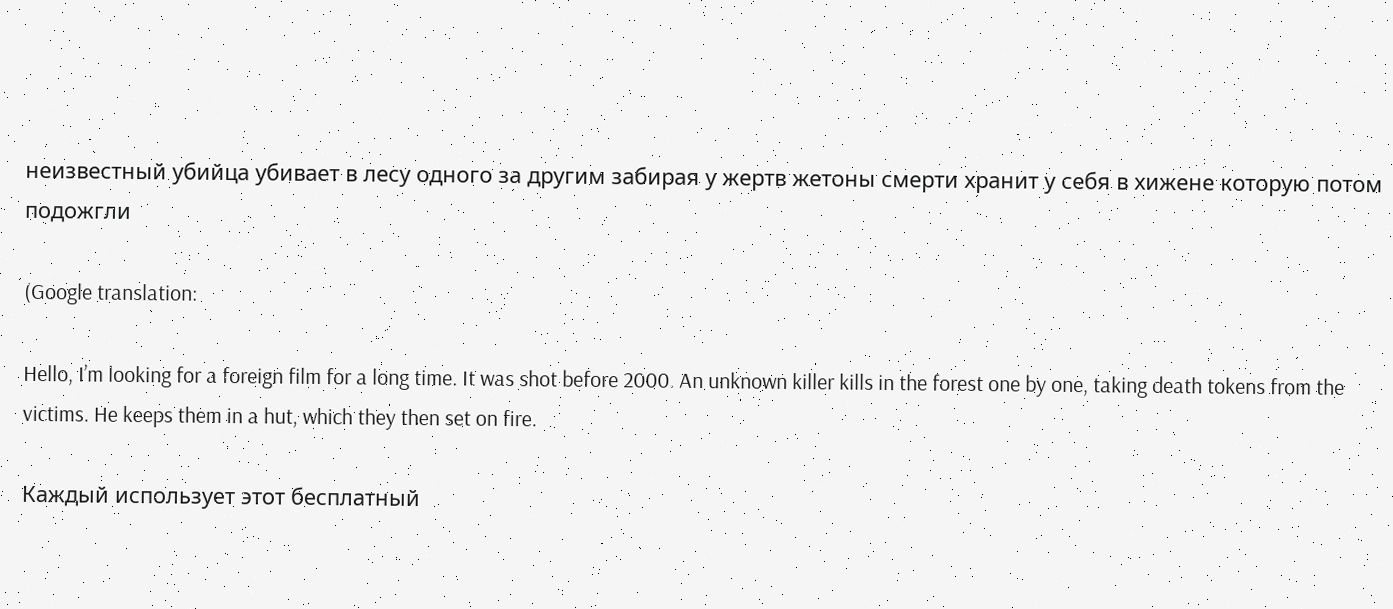неизвестный убийца убивает в лесу одного за другим забирая у жертв жетоны смерти хранит у себя в хижене которую потом подожгли

(Google translation:

Hello, I’m looking for a foreign film for a long time. It was shot before 2000. An unknown killer kills in the forest one by one, taking death tokens from the victims. He keeps them in a hut, which they then set on fire.

Каждый использует этот бесплатный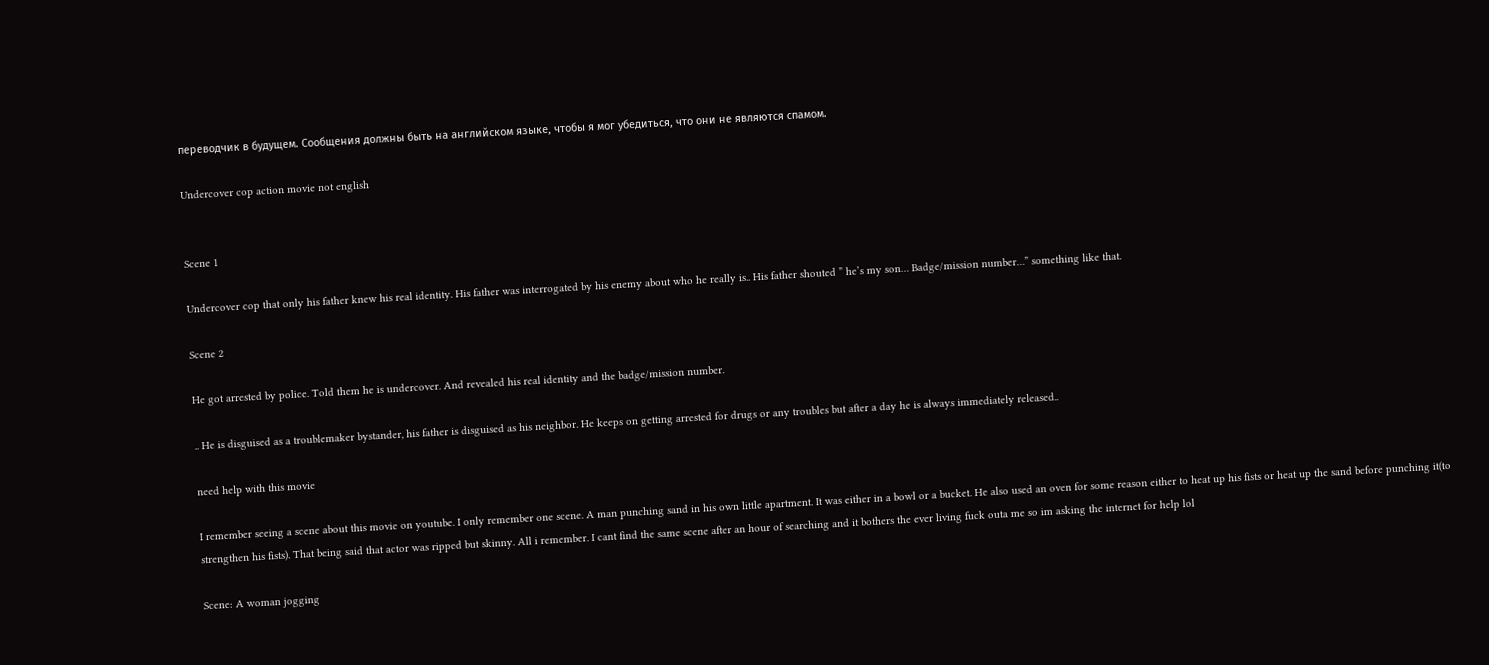переводчик в будущем. Сообщения должны быть на английском языке, чтобы я мог убедиться, что они не являются спамом.

Undercover cop action movie not english


Scene 1

Undercover cop that only his father knew his real identity. His father was interrogated by his enemy about who he really is.. His father shouted ” he’s my son… Badge/mission number…” something like that.

Scene 2

He got arrested by police. Told them he is undercover. And revealed his real identity and the badge/mission number.

.. He is disguised as a troublemaker bystander, his father is disguised as his neighbor. He keeps on getting arrested for drugs or any troubles but after a day he is always immediately released..

need help with this movie

I remember seeing a scene about this movie on youtube. I only remember one scene. A man punching sand in his own little apartment. It was either in a bowl or a bucket. He also used an oven for some reason either to heat up his fists or heat up the sand before punching it(to strengthen his fists). That being said that actor was ripped but skinny. All i remember. I cant find the same scene after an hour of searching and it bothers the ever living fuck outa me so im asking the internet for help lol

Scene: A woman jogging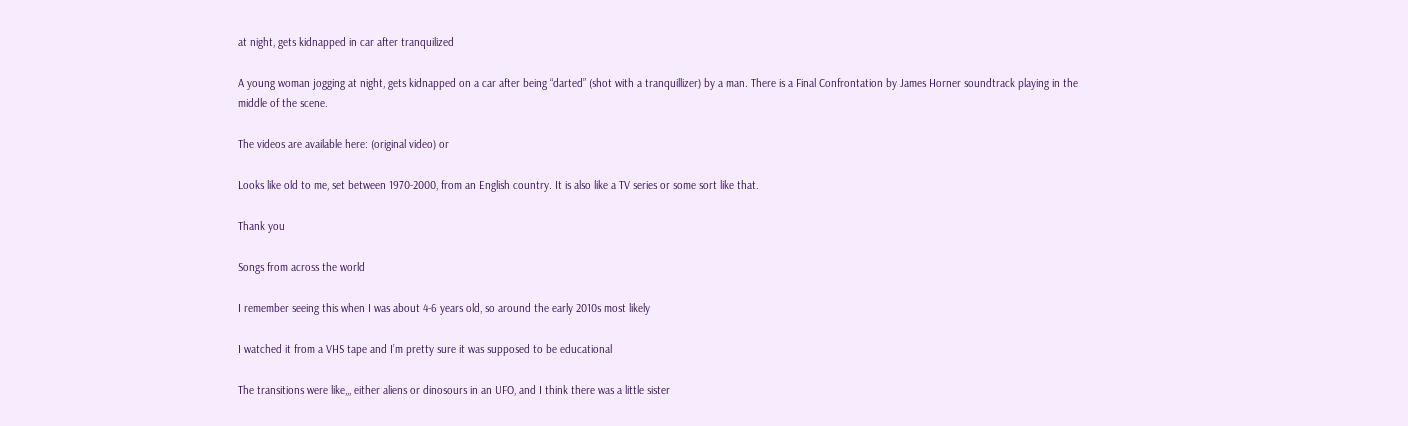at night, gets kidnapped in car after tranquilized

A young woman jogging at night, gets kidnapped on a car after being “darted” (shot with a tranquillizer) by a man. There is a Final Confrontation by James Horner soundtrack playing in the middle of the scene.

The videos are available here: (original video) or

Looks like old to me, set between 1970-2000, from an English country. It is also like a TV series or some sort like that.

Thank you

Songs from across the world

I remember seeing this when I was about 4-6 years old, so around the early 2010s most likely

I watched it from a VHS tape and I’m pretty sure it was supposed to be educational

The transitions were like,,, either aliens or dinosours in an UFO, and I think there was a little sister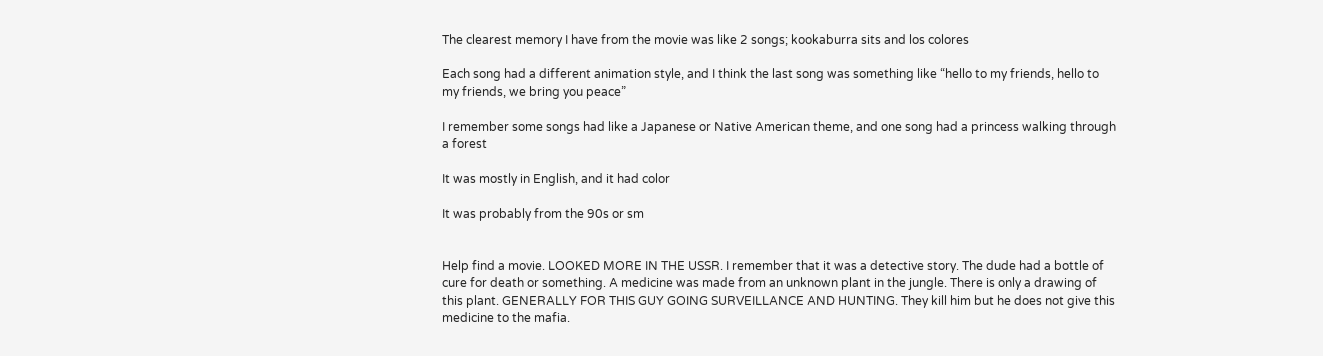The clearest memory I have from the movie was like 2 songs; kookaburra sits and los colores

Each song had a different animation style, and I think the last song was something like “hello to my friends, hello to my friends, we bring you peace”

I remember some songs had like a Japanese or Native American theme, and one song had a princess walking through a forest

It was mostly in English, and it had color

It was probably from the 90s or sm


Help find a movie. LOOKED MORE IN THE USSR. I remember that it was a detective story. The dude had a bottle of cure for death or something. A medicine was made from an unknown plant in the jungle. There is only a drawing of this plant. GENERALLY FOR THIS GUY GOING SURVEILLANCE AND HUNTING. They kill him but he does not give this medicine to the mafia.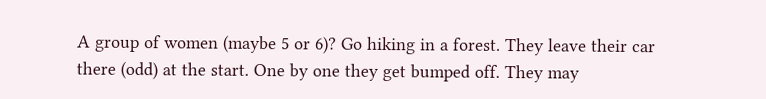A group of women (maybe 5 or 6)? Go hiking in a forest. They leave their car there (odd) at the start. One by one they get bumped off. They may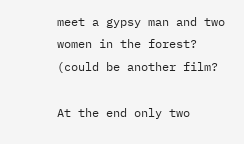meet a gypsy man and two women in the forest? (could be another film?

At the end only two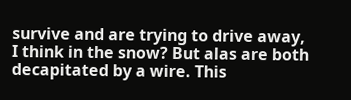survive and are trying to drive away, I think in the snow? But alas are both decapitated by a wire. This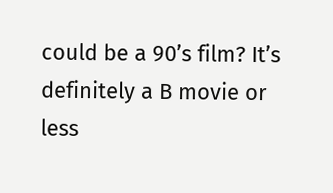could be a 90’s film? It’s definitely a B movie or less